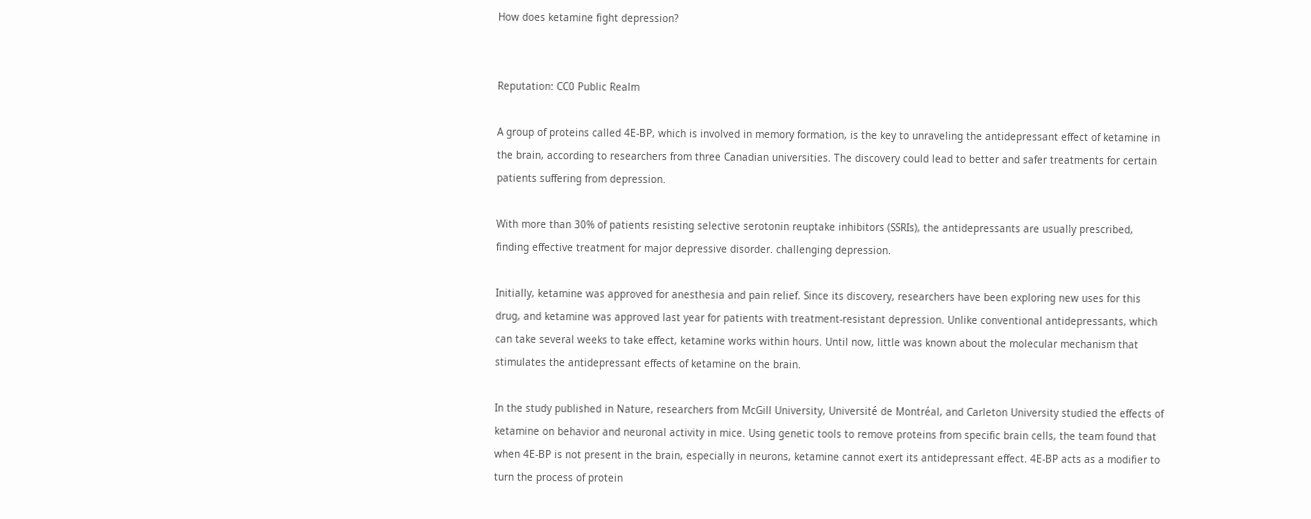How does ketamine fight depression?


Reputation: CC0 Public Realm

A group of proteins called 4E-BP, which is involved in memory formation, is the key to unraveling the antidepressant effect of ketamine in the brain, according to researchers from three Canadian universities. The discovery could lead to better and safer treatments for certain patients suffering from depression.

With more than 30% of patients resisting selective serotonin reuptake inhibitors (SSRIs), the antidepressants are usually prescribed, finding effective treatment for major depressive disorder. challenging depression.

Initially, ketamine was approved for anesthesia and pain relief. Since its discovery, researchers have been exploring new uses for this drug, and ketamine was approved last year for patients with treatment-resistant depression. Unlike conventional antidepressants, which can take several weeks to take effect, ketamine works within hours. Until now, little was known about the molecular mechanism that stimulates the antidepressant effects of ketamine on the brain.

In the study published in Nature, researchers from McGill University, Université de Montréal, and Carleton University studied the effects of ketamine on behavior and neuronal activity in mice. Using genetic tools to remove proteins from specific brain cells, the team found that when 4E-BP is not present in the brain, especially in neurons, ketamine cannot exert its antidepressant effect. 4E-BP acts as a modifier to turn the process of protein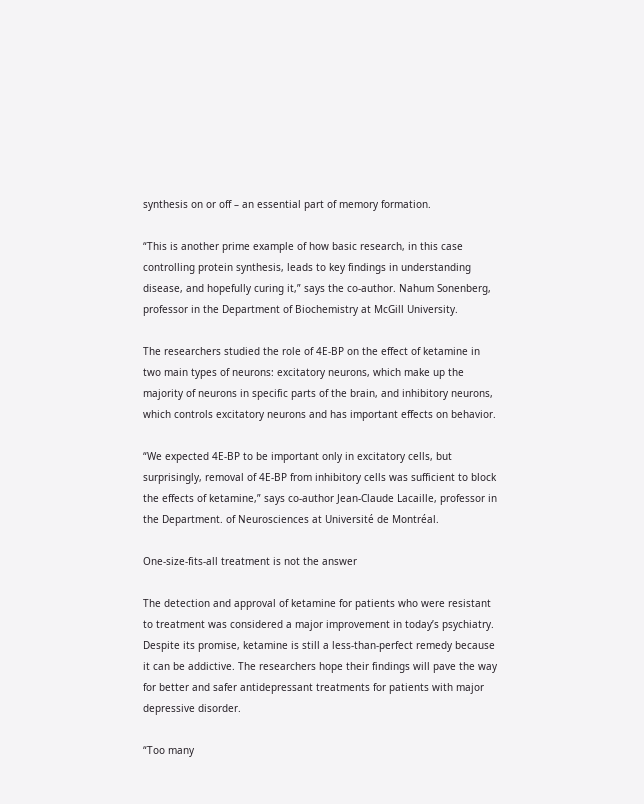synthesis on or off – an essential part of memory formation.

“This is another prime example of how basic research, in this case controlling protein synthesis, leads to key findings in understanding disease, and hopefully curing it,” says the co-author. Nahum Sonenberg, professor in the Department of Biochemistry at McGill University.

The researchers studied the role of 4E-BP on the effect of ketamine in two main types of neurons: excitatory neurons, which make up the majority of neurons in specific parts of the brain, and inhibitory neurons, which controls excitatory neurons and has important effects on behavior.

“We expected 4E-BP to be important only in excitatory cells, but surprisingly, removal of 4E-BP from inhibitory cells was sufficient to block the effects of ketamine,” says co-author Jean-Claude Lacaille, professor in the Department. of Neurosciences at Université de Montréal.

One-size-fits-all treatment is not the answer

The detection and approval of ketamine for patients who were resistant to treatment was considered a major improvement in today’s psychiatry. Despite its promise, ketamine is still a less-than-perfect remedy because it can be addictive. The researchers hope their findings will pave the way for better and safer antidepressant treatments for patients with major depressive disorder.

“Too many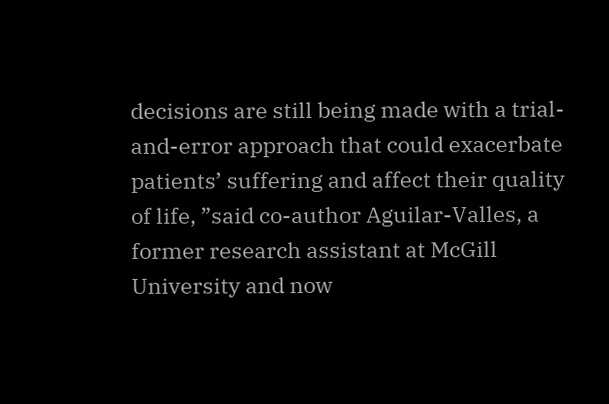decisions are still being made with a trial-and-error approach that could exacerbate patients’ suffering and affect their quality of life, ”said co-author Aguilar-Valles, a former research assistant at McGill University and now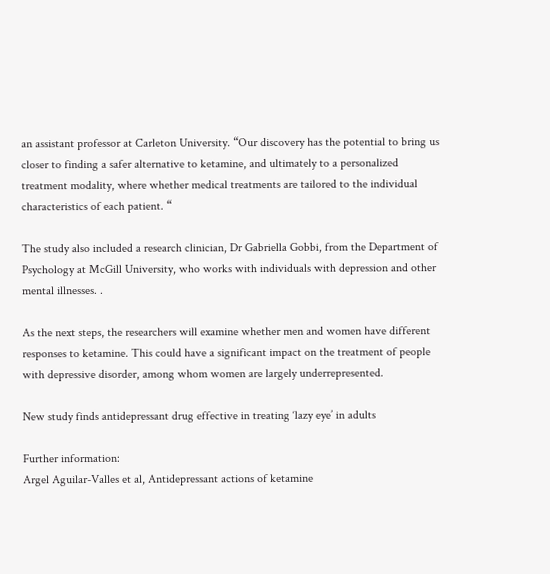an assistant professor at Carleton University. “Our discovery has the potential to bring us closer to finding a safer alternative to ketamine, and ultimately to a personalized treatment modality, where whether medical treatments are tailored to the individual characteristics of each patient. “

The study also included a research clinician, Dr Gabriella Gobbi, from the Department of Psychology at McGill University, who works with individuals with depression and other mental illnesses. .

As the next steps, the researchers will examine whether men and women have different responses to ketamine. This could have a significant impact on the treatment of people with depressive disorder, among whom women are largely underrepresented.

New study finds antidepressant drug effective in treating ‘lazy eye’ in adults

Further information:
Argel Aguilar-Valles et al, Antidepressant actions of ketamine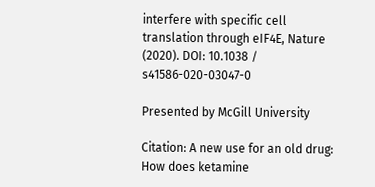interfere with specific cell translation through eIF4E, Nature (2020). DOI: 10.1038 / s41586-020-03047-0

Presented by McGill University

Citation: A new use for an old drug: How does ketamine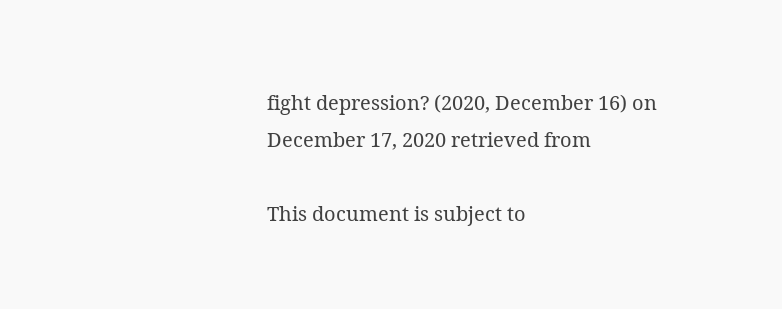fight depression? (2020, December 16) on December 17, 2020 retrieved from

This document is subject to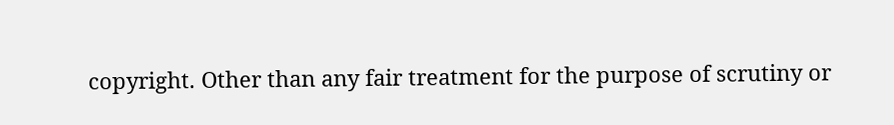copyright. Other than any fair treatment for the purpose of scrutiny or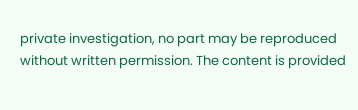private investigation, no part may be reproduced without written permission. The content is provided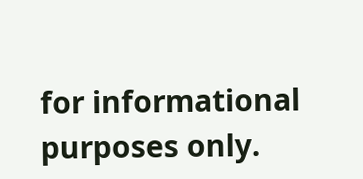for informational purposes only.